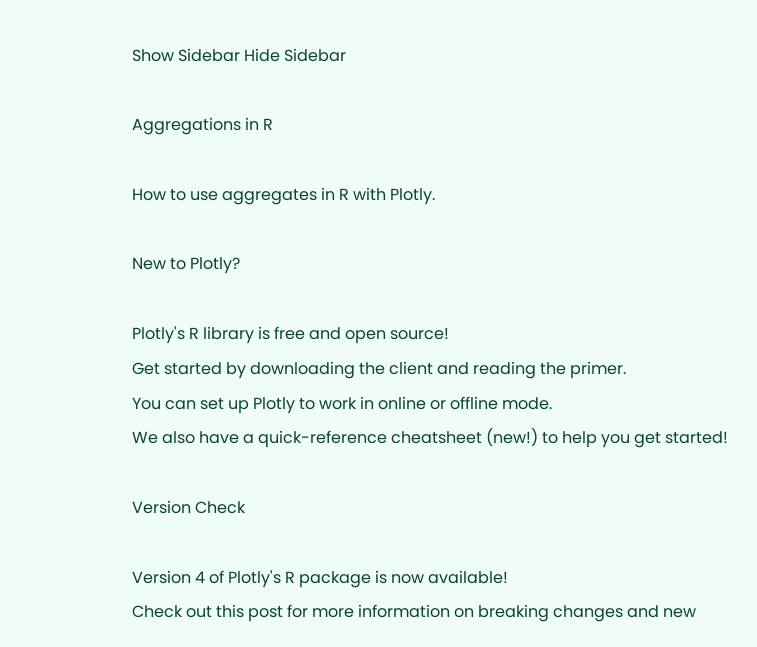Show Sidebar Hide Sidebar

Aggregations in R

How to use aggregates in R with Plotly.

New to Plotly?

Plotly's R library is free and open source!
Get started by downloading the client and reading the primer.
You can set up Plotly to work in online or offline mode.
We also have a quick-reference cheatsheet (new!) to help you get started!

Version Check

Version 4 of Plotly's R package is now available!
Check out this post for more information on breaking changes and new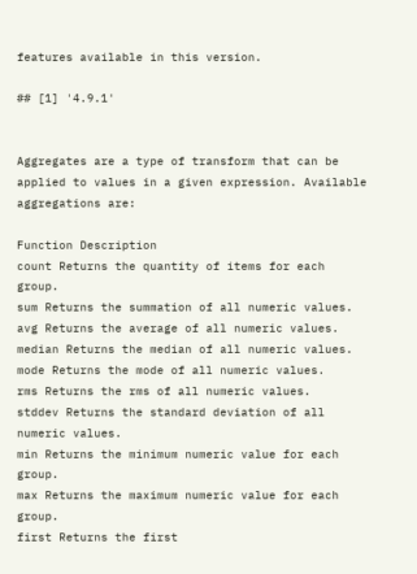features available in this version.

## [1] '4.9.1'


Aggregates are a type of transform that can be applied to values in a given expression. Available aggregations are:

Function Description
count Returns the quantity of items for each group.
sum Returns the summation of all numeric values.
avg Returns the average of all numeric values.
median Returns the median of all numeric values.
mode Returns the mode of all numeric values.
rms Returns the rms of all numeric values.
stddev Returns the standard deviation of all numeric values.
min Returns the minimum numeric value for each group.
max Returns the maximum numeric value for each group.
first Returns the first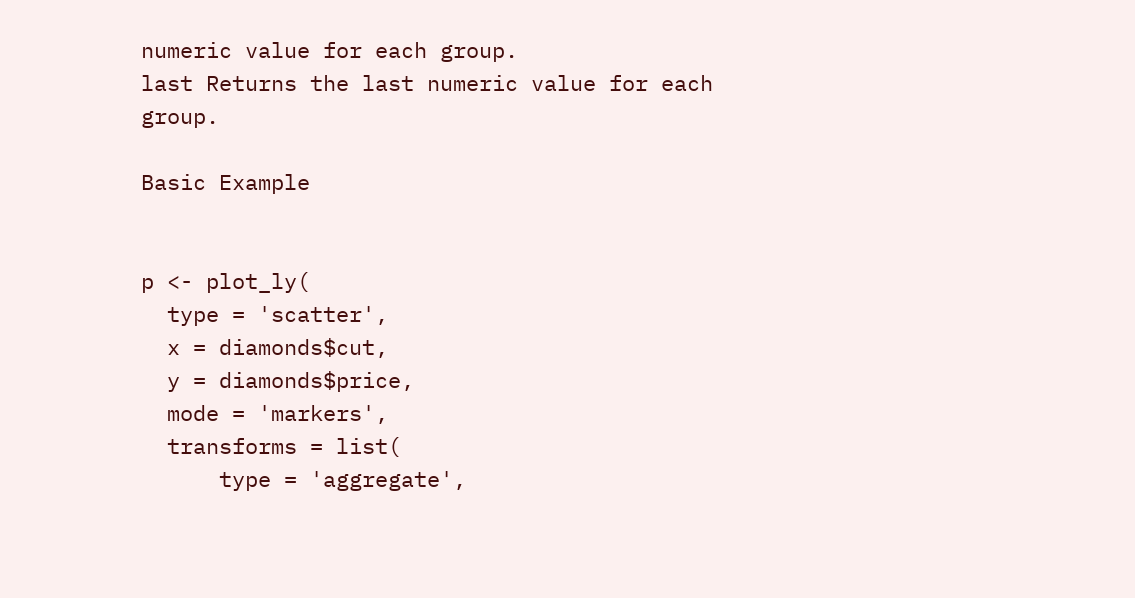numeric value for each group.
last Returns the last numeric value for each group.

Basic Example


p <- plot_ly(
  type = 'scatter',
  x = diamonds$cut,
  y = diamonds$price,
  mode = 'markers',
  transforms = list(
      type = 'aggregate',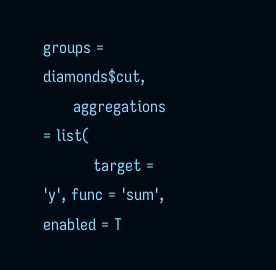groups = diamonds$cut,
      aggregations = list(
          target = 'y', func = 'sum', enabled = T